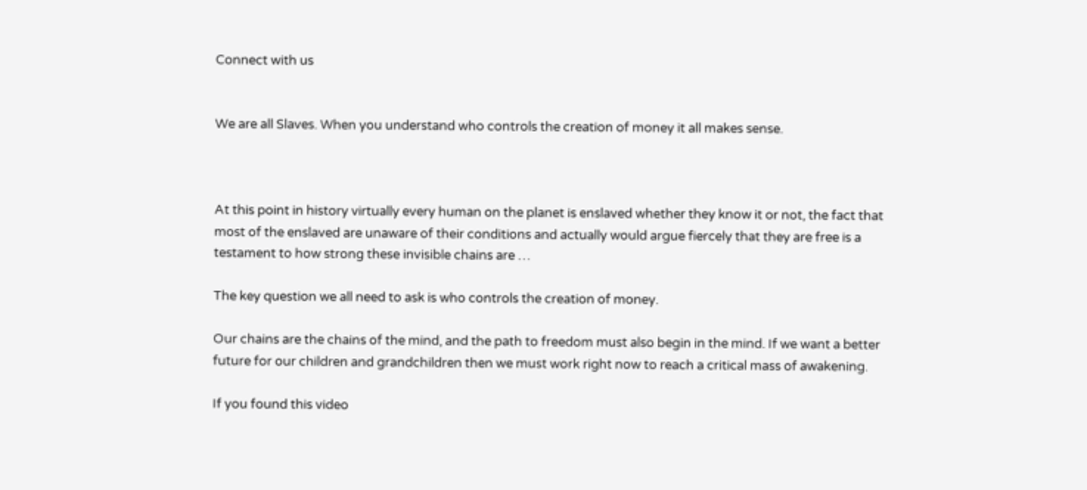Connect with us


We are all Slaves. When you understand who controls the creation of money it all makes sense.



At this point in history virtually every human on the planet is enslaved whether they know it or not, the fact that most of the enslaved are unaware of their conditions and actually would argue fiercely that they are free is a testament to how strong these invisible chains are …

The key question we all need to ask is who controls the creation of money.

Our chains are the chains of the mind, and the path to freedom must also begin in the mind. If we want a better future for our children and grandchildren then we must work right now to reach a critical mass of awakening.

If you found this video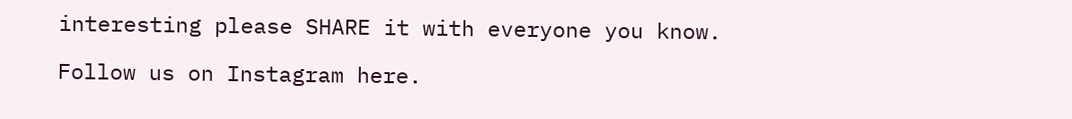interesting please SHARE it with everyone you know.

Follow us on Instagram here.